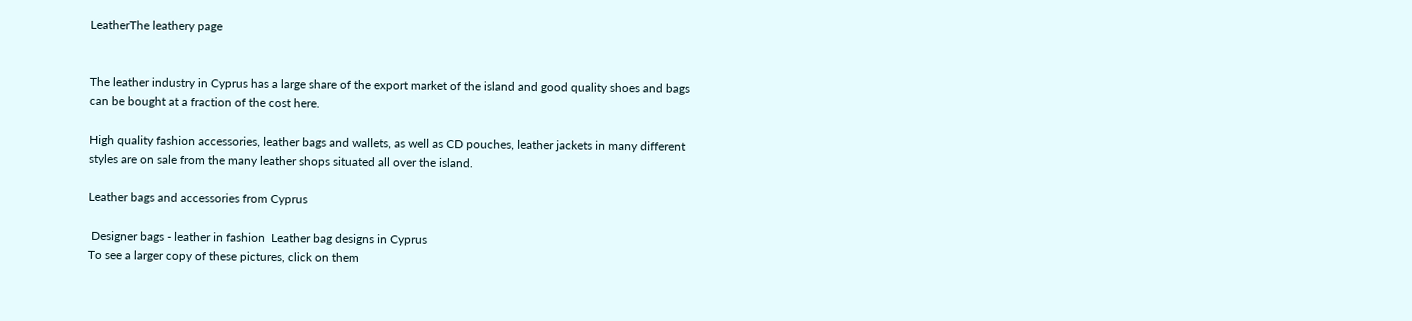LeatherThe leathery page


The leather industry in Cyprus has a large share of the export market of the island and good quality shoes and bags can be bought at a fraction of the cost here.

High quality fashion accessories, leather bags and wallets, as well as CD pouches, leather jackets in many different styles are on sale from the many leather shops situated all over the island.

Leather bags and accessories from Cyprus

 Designer bags - leather in fashion  Leather bag designs in Cyprus
To see a larger copy of these pictures, click on them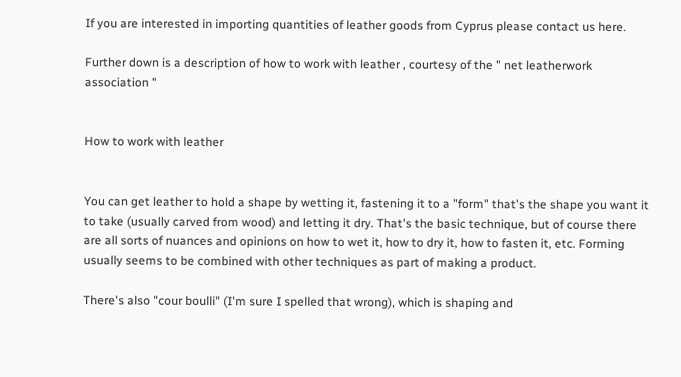If you are interested in importing quantities of leather goods from Cyprus please contact us here.

Further down is a description of how to work with leather , courtesy of the " net leatherwork association "


How to work with leather


You can get leather to hold a shape by wetting it, fastening it to a "form" that's the shape you want it to take (usually carved from wood) and letting it dry. That's the basic technique, but of course there are all sorts of nuances and opinions on how to wet it, how to dry it, how to fasten it, etc. Forming usually seems to be combined with other techniques as part of making a product.

There's also "cour boulli" (I'm sure I spelled that wrong), which is shaping and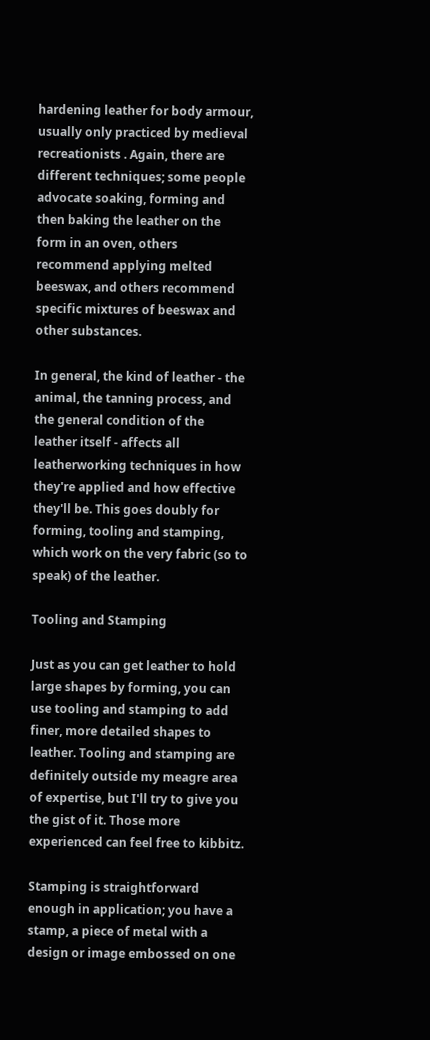hardening leather for body armour, usually only practiced by medieval recreationists . Again, there are different techniques; some people advocate soaking, forming and then baking the leather on the form in an oven, others recommend applying melted beeswax, and others recommend specific mixtures of beeswax and other substances.

In general, the kind of leather - the animal, the tanning process, and the general condition of the leather itself - affects all leatherworking techniques in how they're applied and how effective they'll be. This goes doubly for forming, tooling and stamping, which work on the very fabric (so to speak) of the leather.

Tooling and Stamping

Just as you can get leather to hold large shapes by forming, you can use tooling and stamping to add finer, more detailed shapes to leather. Tooling and stamping are definitely outside my meagre area of expertise, but I'll try to give you the gist of it. Those more experienced can feel free to kibbitz.

Stamping is straightforward enough in application; you have a stamp, a piece of metal with a design or image embossed on one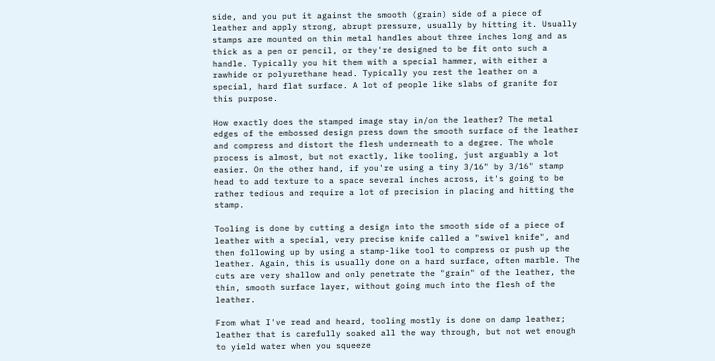side, and you put it against the smooth (grain) side of a piece of leather and apply strong, abrupt pressure, usually by hitting it. Usually stamps are mounted on thin metal handles about three inches long and as thick as a pen or pencil, or they're designed to be fit onto such a handle. Typically you hit them with a special hammer, with either a rawhide or polyurethane head. Typically you rest the leather on a special, hard flat surface. A lot of people like slabs of granite for this purpose.

How exactly does the stamped image stay in/on the leather? The metal edges of the embossed design press down the smooth surface of the leather and compress and distort the flesh underneath to a degree. The whole process is almost, but not exactly, like tooling, just arguably a lot easier. On the other hand, if you're using a tiny 3/16" by 3/16" stamp head to add texture to a space several inches across, it's going to be rather tedious and require a lot of precision in placing and hitting the stamp.

Tooling is done by cutting a design into the smooth side of a piece of leather with a special, very precise knife called a "swivel knife", and then following up by using a stamp-like tool to compress or push up the leather. Again, this is usually done on a hard surface, often marble. The cuts are very shallow and only penetrate the "grain" of the leather, the thin, smooth surface layer, without going much into the flesh of the leather.

From what I've read and heard, tooling mostly is done on damp leather; leather that is carefully soaked all the way through, but not wet enough to yield water when you squeeze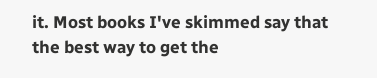it. Most books I've skimmed say that the best way to get the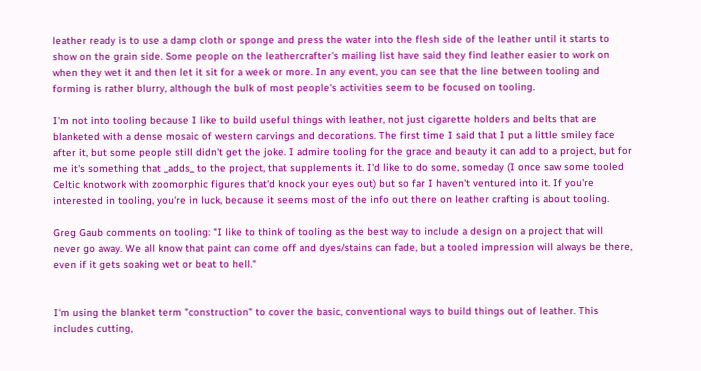leather ready is to use a damp cloth or sponge and press the water into the flesh side of the leather until it starts to show on the grain side. Some people on the leathercrafter's mailing list have said they find leather easier to work on when they wet it and then let it sit for a week or more. In any event, you can see that the line between tooling and forming is rather blurry, although the bulk of most people's activities seem to be focused on tooling.

I'm not into tooling because I like to build useful things with leather, not just cigarette holders and belts that are blanketed with a dense mosaic of western carvings and decorations. The first time I said that I put a little smiley face after it, but some people still didn't get the joke. I admire tooling for the grace and beauty it can add to a project, but for me it's something that _adds_ to the project, that supplements it. I'd like to do some, someday (I once saw some tooled Celtic knotwork with zoomorphic figures that'd knock your eyes out) but so far I haven't ventured into it. If you're interested in tooling, you're in luck, because it seems most of the info out there on leather crafting is about tooling.

Greg Gaub comments on tooling: "I like to think of tooling as the best way to include a design on a project that will never go away. We all know that paint can come off and dyes/stains can fade, but a tooled impression will always be there, even if it gets soaking wet or beat to hell."


I'm using the blanket term "construction" to cover the basic, conventional ways to build things out of leather. This includes cutting,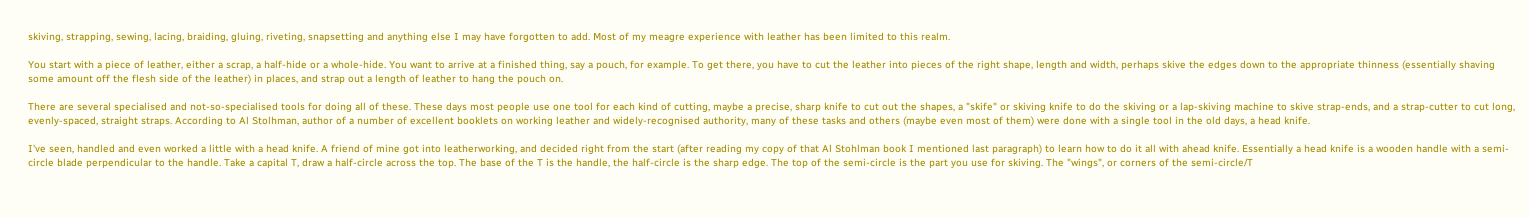skiving, strapping, sewing, lacing, braiding, gluing, riveting, snapsetting and anything else I may have forgotten to add. Most of my meagre experience with leather has been limited to this realm.

You start with a piece of leather, either a scrap, a half-hide or a whole-hide. You want to arrive at a finished thing, say a pouch, for example. To get there, you have to cut the leather into pieces of the right shape, length and width, perhaps skive the edges down to the appropriate thinness (essentially shaving some amount off the flesh side of the leather) in places, and strap out a length of leather to hang the pouch on.

There are several specialised and not-so-specialised tools for doing all of these. These days most people use one tool for each kind of cutting, maybe a precise, sharp knife to cut out the shapes, a "skife" or skiving knife to do the skiving or a lap-skiving machine to skive strap-ends, and a strap-cutter to cut long, evenly-spaced, straight straps. According to Al Stolhman, author of a number of excellent booklets on working leather and widely-recognised authority, many of these tasks and others (maybe even most of them) were done with a single tool in the old days, a head knife.

I've seen, handled and even worked a little with a head knife. A friend of mine got into leatherworking, and decided right from the start (after reading my copy of that Al Stohlman book I mentioned last paragraph) to learn how to do it all with ahead knife. Essentially a head knife is a wooden handle with a semi-circle blade perpendicular to the handle. Take a capital T, draw a half-circle across the top. The base of the T is the handle, the half-circle is the sharp edge. The top of the semi-circle is the part you use for skiving. The "wings", or corners of the semi-circle/T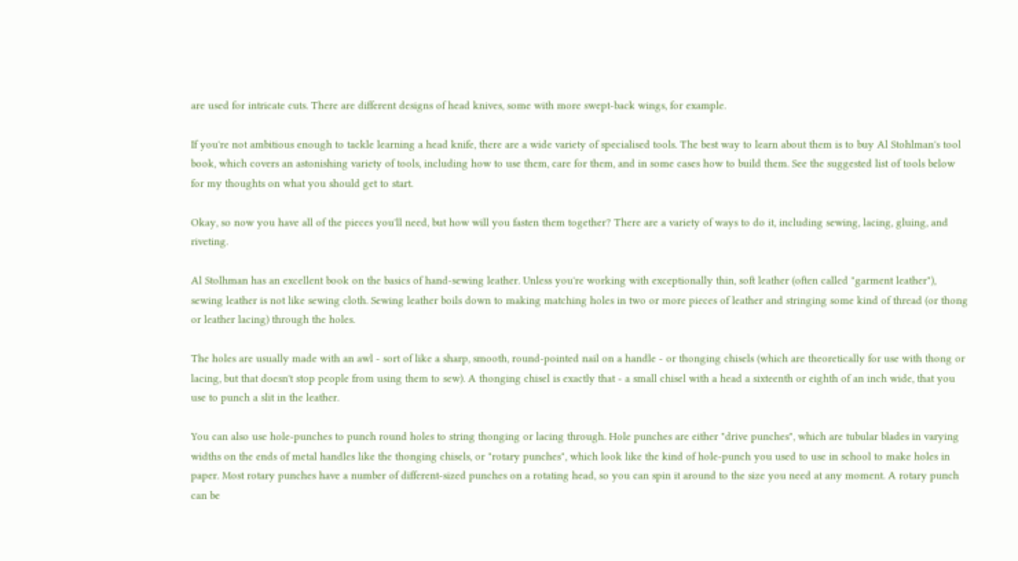are used for intricate cuts. There are different designs of head knives, some with more swept-back wings, for example.

If you're not ambitious enough to tackle learning a head knife, there are a wide variety of specialised tools. The best way to learn about them is to buy Al Stohlman's tool book, which covers an astonishing variety of tools, including how to use them, care for them, and in some cases how to build them. See the suggested list of tools below for my thoughts on what you should get to start.

Okay, so now you have all of the pieces you'll need, but how will you fasten them together? There are a variety of ways to do it, including sewing, lacing, gluing, and riveting.

Al Stolhman has an excellent book on the basics of hand-sewing leather. Unless you're working with exceptionally thin, soft leather (often called "garment leather"), sewing leather is not like sewing cloth. Sewing leather boils down to making matching holes in two or more pieces of leather and stringing some kind of thread (or thong or leather lacing) through the holes.

The holes are usually made with an awl - sort of like a sharp, smooth, round-pointed nail on a handle - or thonging chisels (which are theoretically for use with thong or lacing, but that doesn't stop people from using them to sew). A thonging chisel is exactly that - a small chisel with a head a sixteenth or eighth of an inch wide, that you use to punch a slit in the leather.

You can also use hole-punches to punch round holes to string thonging or lacing through. Hole punches are either "drive punches", which are tubular blades in varying widths on the ends of metal handles like the thonging chisels, or "rotary punches", which look like the kind of hole-punch you used to use in school to make holes in paper. Most rotary punches have a number of different-sized punches on a rotating head, so you can spin it around to the size you need at any moment. A rotary punch can be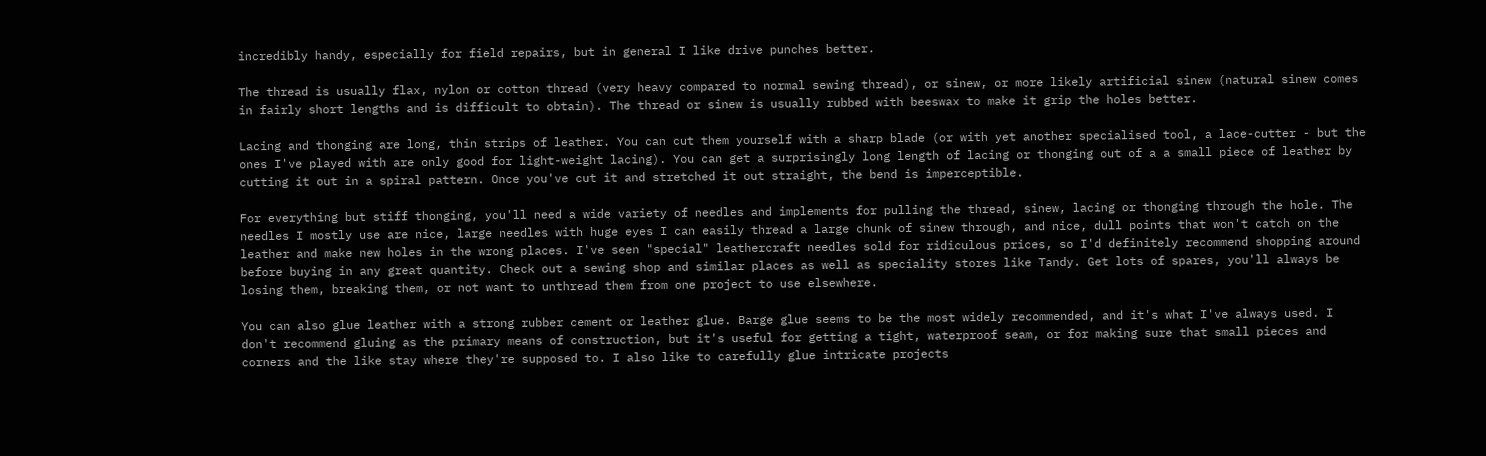incredibly handy, especially for field repairs, but in general I like drive punches better.

The thread is usually flax, nylon or cotton thread (very heavy compared to normal sewing thread), or sinew, or more likely artificial sinew (natural sinew comes in fairly short lengths and is difficult to obtain). The thread or sinew is usually rubbed with beeswax to make it grip the holes better.

Lacing and thonging are long, thin strips of leather. You can cut them yourself with a sharp blade (or with yet another specialised tool, a lace-cutter - but the ones I've played with are only good for light-weight lacing). You can get a surprisingly long length of lacing or thonging out of a a small piece of leather by cutting it out in a spiral pattern. Once you've cut it and stretched it out straight, the bend is imperceptible.

For everything but stiff thonging, you'll need a wide variety of needles and implements for pulling the thread, sinew, lacing or thonging through the hole. The needles I mostly use are nice, large needles with huge eyes I can easily thread a large chunk of sinew through, and nice, dull points that won't catch on the leather and make new holes in the wrong places. I've seen "special" leathercraft needles sold for ridiculous prices, so I'd definitely recommend shopping around before buying in any great quantity. Check out a sewing shop and similar places as well as speciality stores like Tandy. Get lots of spares, you'll always be losing them, breaking them, or not want to unthread them from one project to use elsewhere.

You can also glue leather with a strong rubber cement or leather glue. Barge glue seems to be the most widely recommended, and it's what I've always used. I don't recommend gluing as the primary means of construction, but it's useful for getting a tight, waterproof seam, or for making sure that small pieces and corners and the like stay where they're supposed to. I also like to carefully glue intricate projects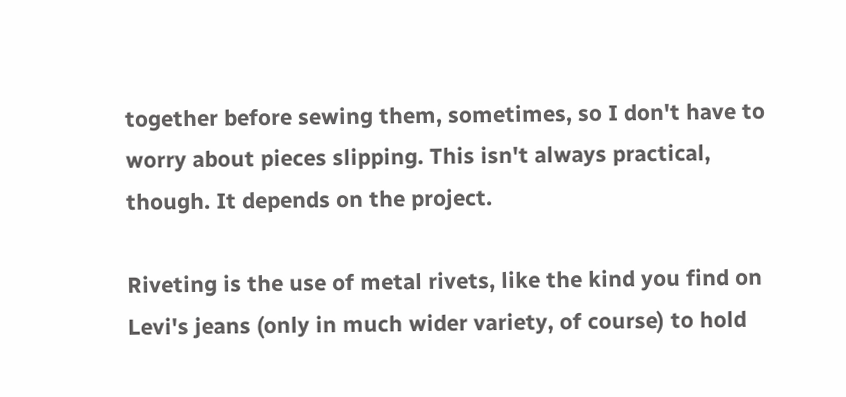together before sewing them, sometimes, so I don't have to worry about pieces slipping. This isn't always practical, though. It depends on the project.

Riveting is the use of metal rivets, like the kind you find on Levi's jeans (only in much wider variety, of course) to hold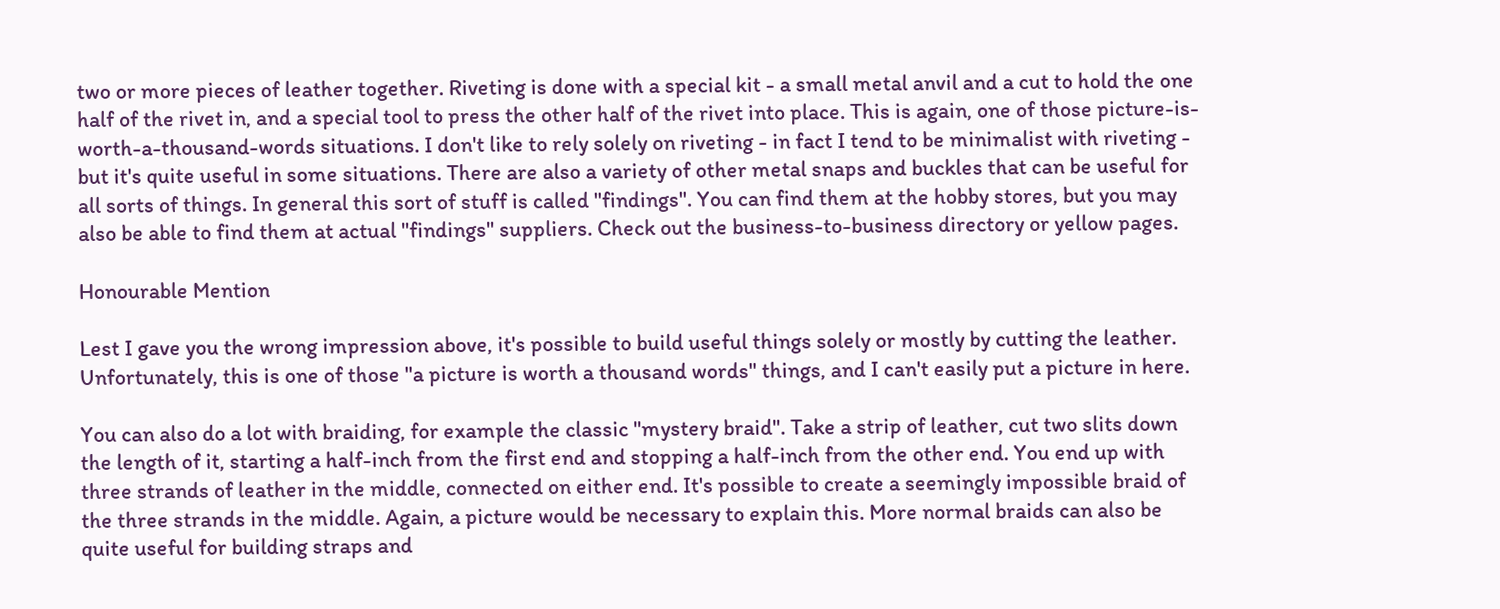two or more pieces of leather together. Riveting is done with a special kit - a small metal anvil and a cut to hold the one half of the rivet in, and a special tool to press the other half of the rivet into place. This is again, one of those picture-is-worth-a-thousand-words situations. I don't like to rely solely on riveting - in fact I tend to be minimalist with riveting - but it's quite useful in some situations. There are also a variety of other metal snaps and buckles that can be useful for all sorts of things. In general this sort of stuff is called "findings". You can find them at the hobby stores, but you may also be able to find them at actual "findings" suppliers. Check out the business-to-business directory or yellow pages.

Honourable Mention

Lest I gave you the wrong impression above, it's possible to build useful things solely or mostly by cutting the leather. Unfortunately, this is one of those "a picture is worth a thousand words" things, and I can't easily put a picture in here.

You can also do a lot with braiding, for example the classic "mystery braid". Take a strip of leather, cut two slits down the length of it, starting a half-inch from the first end and stopping a half-inch from the other end. You end up with three strands of leather in the middle, connected on either end. It's possible to create a seemingly impossible braid of the three strands in the middle. Again, a picture would be necessary to explain this. More normal braids can also be quite useful for building straps and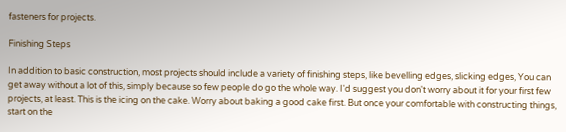fasteners for projects.

Finishing Steps

In addition to basic construction, most projects should include a variety of finishing steps, like bevelling edges, slicking edges, You can get away without a lot of this, simply because so few people do go the whole way. I'd suggest you don't worry about it for your first few projects, at least. This is the icing on the cake. Worry about baking a good cake first. But once your comfortable with constructing things, start on the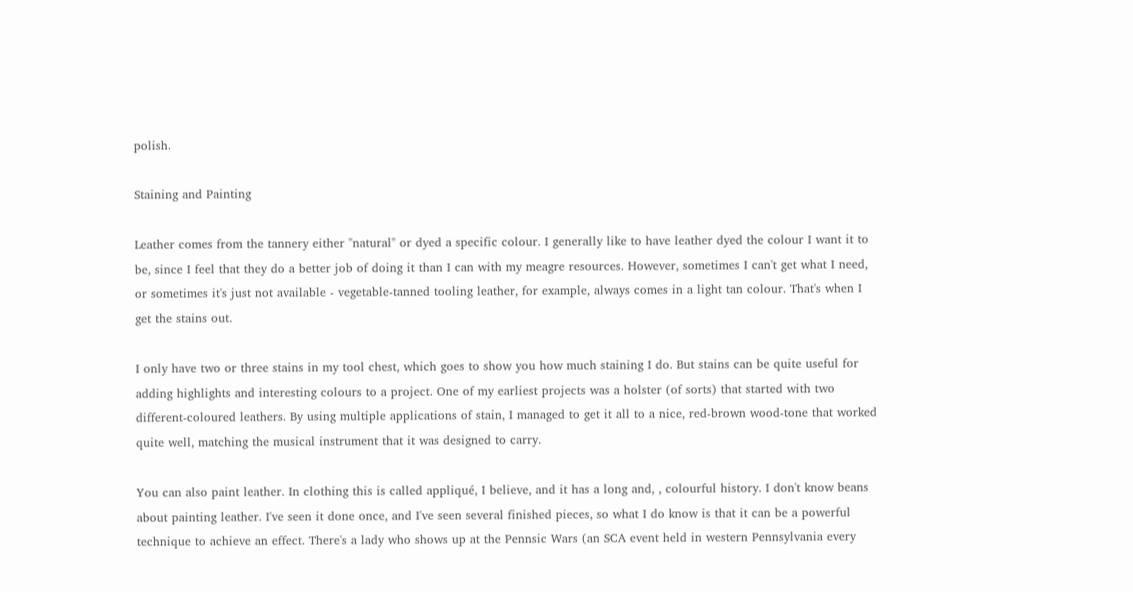polish.

Staining and Painting

Leather comes from the tannery either "natural" or dyed a specific colour. I generally like to have leather dyed the colour I want it to be, since I feel that they do a better job of doing it than I can with my meagre resources. However, sometimes I can't get what I need, or sometimes it's just not available - vegetable-tanned tooling leather, for example, always comes in a light tan colour. That's when I get the stains out.

I only have two or three stains in my tool chest, which goes to show you how much staining I do. But stains can be quite useful for adding highlights and interesting colours to a project. One of my earliest projects was a holster (of sorts) that started with two different-coloured leathers. By using multiple applications of stain, I managed to get it all to a nice, red-brown wood-tone that worked quite well, matching the musical instrument that it was designed to carry.

You can also paint leather. In clothing this is called appliqué, I believe, and it has a long and, , colourful history. I don't know beans about painting leather. I've seen it done once, and I've seen several finished pieces, so what I do know is that it can be a powerful technique to achieve an effect. There's a lady who shows up at the Pennsic Wars (an SCA event held in western Pennsylvania every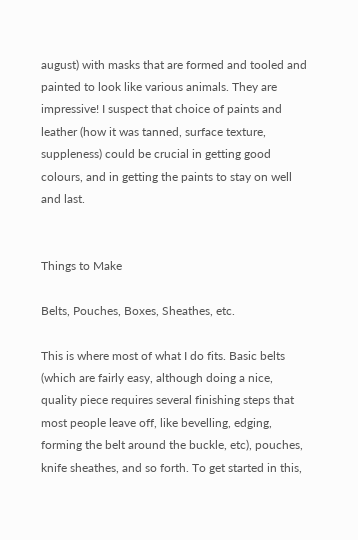august) with masks that are formed and tooled and painted to look like various animals. They are impressive! I suspect that choice of paints and leather (how it was tanned, surface texture, suppleness) could be crucial in getting good colours, and in getting the paints to stay on well and last.


Things to Make

Belts, Pouches, Boxes, Sheathes, etc.

This is where most of what I do fits. Basic belts (which are fairly easy, although doing a nice, quality piece requires several finishing steps that most people leave off, like bevelling, edging, forming the belt around the buckle, etc), pouches, knife sheathes, and so forth. To get started in this,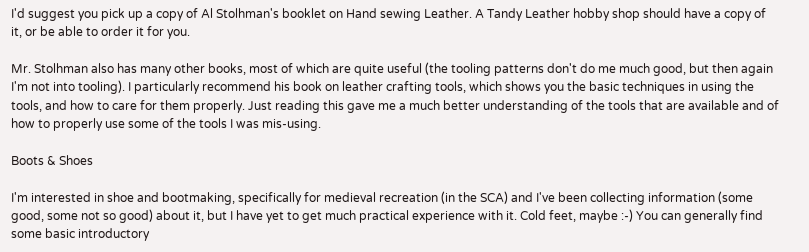I'd suggest you pick up a copy of Al Stolhman's booklet on Hand sewing Leather. A Tandy Leather hobby shop should have a copy of it, or be able to order it for you.

Mr. Stolhman also has many other books, most of which are quite useful (the tooling patterns don't do me much good, but then again I'm not into tooling). I particularly recommend his book on leather crafting tools, which shows you the basic techniques in using the tools, and how to care for them properly. Just reading this gave me a much better understanding of the tools that are available and of how to properly use some of the tools I was mis-using.

Boots & Shoes

I'm interested in shoe and bootmaking, specifically for medieval recreation (in the SCA) and I've been collecting information (some good, some not so good) about it, but I have yet to get much practical experience with it. Cold feet, maybe :-) You can generally find some basic introductory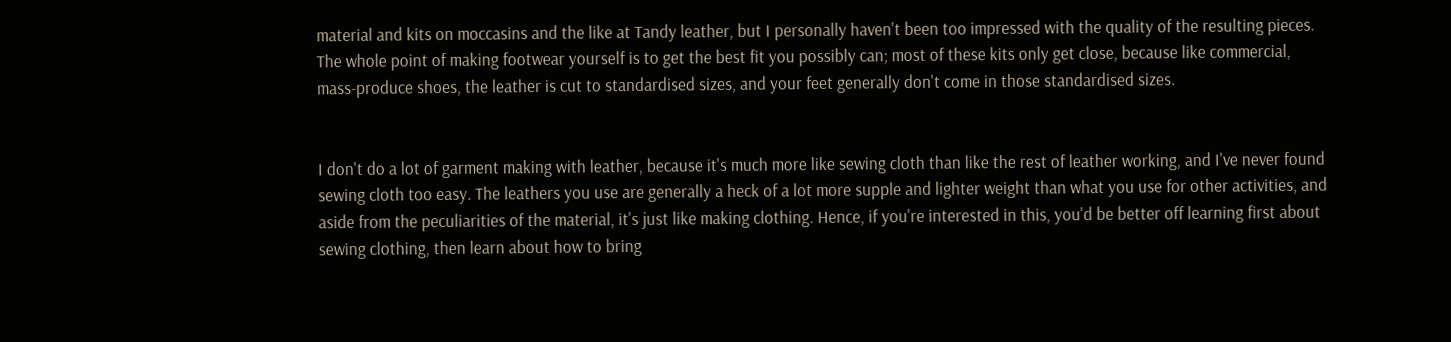material and kits on moccasins and the like at Tandy leather, but I personally haven't been too impressed with the quality of the resulting pieces. The whole point of making footwear yourself is to get the best fit you possibly can; most of these kits only get close, because like commercial, mass-produce shoes, the leather is cut to standardised sizes, and your feet generally don't come in those standardised sizes.


I don't do a lot of garment making with leather, because it's much more like sewing cloth than like the rest of leather working, and I've never found sewing cloth too easy. The leathers you use are generally a heck of a lot more supple and lighter weight than what you use for other activities, and aside from the peculiarities of the material, it's just like making clothing. Hence, if you're interested in this, you'd be better off learning first about sewing clothing, then learn about how to bring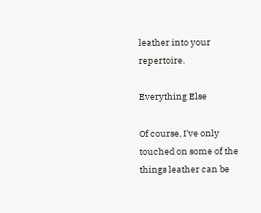leather into your repertoire.

Everything Else

Of course, I've only touched on some of the things leather can be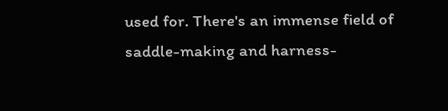used for. There's an immense field of saddle-making and harness-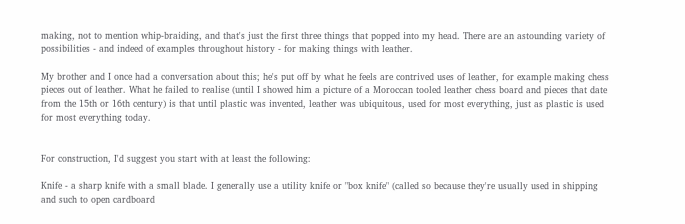making, not to mention whip-braiding, and that's just the first three things that popped into my head. There are an astounding variety of possibilities - and indeed of examples throughout history - for making things with leather.

My brother and I once had a conversation about this; he's put off by what he feels are contrived uses of leather, for example making chess pieces out of leather. What he failed to realise (until I showed him a picture of a Moroccan tooled leather chess board and pieces that date from the 15th or 16th century) is that until plastic was invented, leather was ubiquitous, used for most everything, just as plastic is used for most everything today.


For construction, I'd suggest you start with at least the following:

Knife - a sharp knife with a small blade. I generally use a utility knife or "box knife" (called so because they're usually used in shipping and such to open cardboard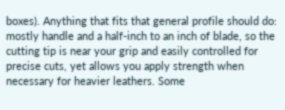boxes). Anything that fits that general profile should do: mostly handle and a half-inch to an inch of blade, so the cutting tip is near your grip and easily controlled for precise cuts, yet allows you apply strength when necessary for heavier leathers. Some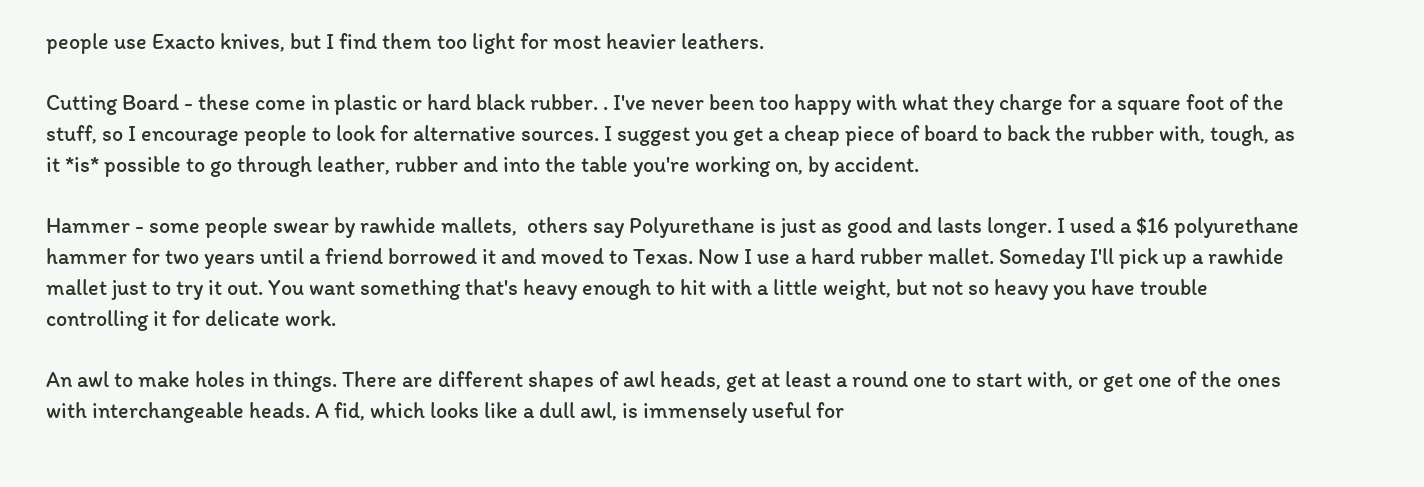people use Exacto knives, but I find them too light for most heavier leathers.

Cutting Board - these come in plastic or hard black rubber. . I've never been too happy with what they charge for a square foot of the stuff, so I encourage people to look for alternative sources. I suggest you get a cheap piece of board to back the rubber with, tough, as it *is* possible to go through leather, rubber and into the table you're working on, by accident.

Hammer - some people swear by rawhide mallets,  others say Polyurethane is just as good and lasts longer. I used a $16 polyurethane hammer for two years until a friend borrowed it and moved to Texas. Now I use a hard rubber mallet. Someday I'll pick up a rawhide mallet just to try it out. You want something that's heavy enough to hit with a little weight, but not so heavy you have trouble controlling it for delicate work.

An awl to make holes in things. There are different shapes of awl heads, get at least a round one to start with, or get one of the ones with interchangeable heads. A fid, which looks like a dull awl, is immensely useful for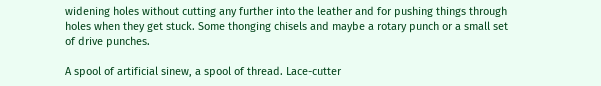widening holes without cutting any further into the leather and for pushing things through holes when they get stuck. Some thonging chisels and maybe a rotary punch or a small set of drive punches.

A spool of artificial sinew, a spool of thread. Lace-cutter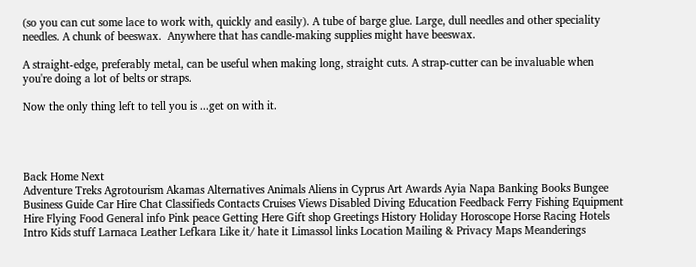(so you can cut some lace to work with, quickly and easily). A tube of barge glue. Large, dull needles and other speciality needles. A chunk of beeswax.  Anywhere that has candle-making supplies might have beeswax.

A straight-edge, preferably metal, can be useful when making long, straight cuts. A strap-cutter can be invaluable when you're doing a lot of belts or straps.

Now the only thing left to tell you is ...get on with it.




Back Home Next
Adventure Treks Agrotourism Akamas Alternatives Animals Aliens in Cyprus Art Awards Ayia Napa Banking Books Bungee Business Guide Car Hire Chat Classifieds Contacts Cruises Views Disabled Diving Education Feedback Ferry Fishing Equipment Hire Flying Food General info Pink peace Getting Here Gift shop Greetings History Holiday Horoscope Horse Racing Hotels Intro Kids stuff Larnaca Leather Lefkara Like it/ hate it Limassol links Location Mailing & Privacy Maps Meanderings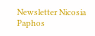Newsletter Nicosia Paphos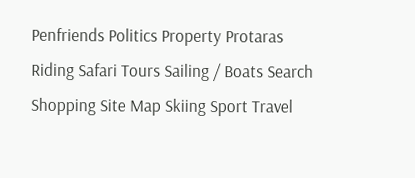Penfriends Politics Property Protaras Riding Safari Tours Sailing / Boats Search Shopping Site Map Skiing Sport Travel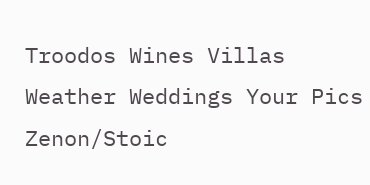Troodos Wines Villas Weather Weddings Your Pics Zenon/Stoic